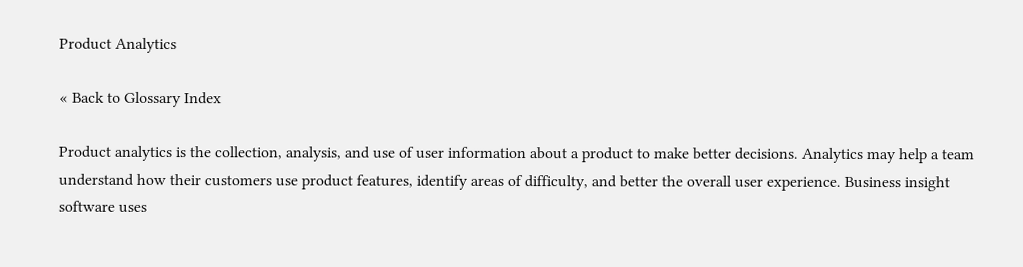Product Analytics

« Back to Glossary Index

Product analytics is the collection, analysis, and use of user information about a product to make better decisions. Analytics may help a team understand how their customers use product features, identify areas of difficulty, and better the overall user experience. Business insight software uses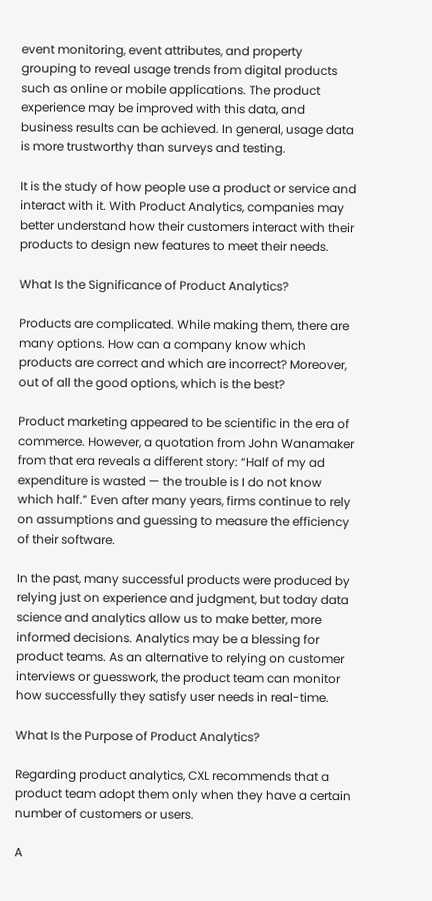event monitoring, event attributes, and property grouping to reveal usage trends from digital products such as online or mobile applications. The product experience may be improved with this data, and business results can be achieved. In general, usage data is more trustworthy than surveys and testing.

It is the study of how people use a product or service and interact with it. With Product Analytics, companies may better understand how their customers interact with their products to design new features to meet their needs.

What Is the Significance of Product Analytics?

Products are complicated. While making them, there are many options. How can a company know which products are correct and which are incorrect? Moreover, out of all the good options, which is the best?

Product marketing appeared to be scientific in the era of commerce. However, a quotation from John Wanamaker from that era reveals a different story: “Half of my ad expenditure is wasted — the trouble is I do not know which half.” Even after many years, firms continue to rely on assumptions and guessing to measure the efficiency of their software.

In the past, many successful products were produced by relying just on experience and judgment, but today data science and analytics allow us to make better, more informed decisions. Analytics may be a blessing for product teams. As an alternative to relying on customer interviews or guesswork, the product team can monitor how successfully they satisfy user needs in real-time.

What Is the Purpose of Product Analytics?

Regarding product analytics, CXL recommends that a product team adopt them only when they have a certain number of customers or users.

A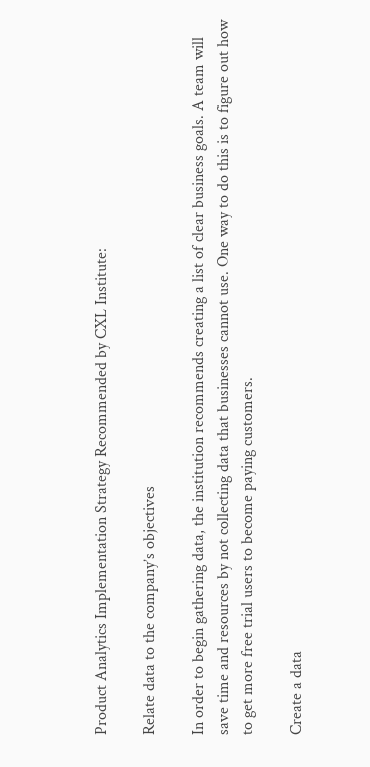Product Analytics Implementation Strategy Recommended by CXL Institute:

Relate data to the company’s objectives

In order to begin gathering data, the institution recommends creating a list of clear business goals. A team will save time and resources by not collecting data that businesses cannot use. One way to do this is to figure out how to get more free trial users to become paying customers.

Create a data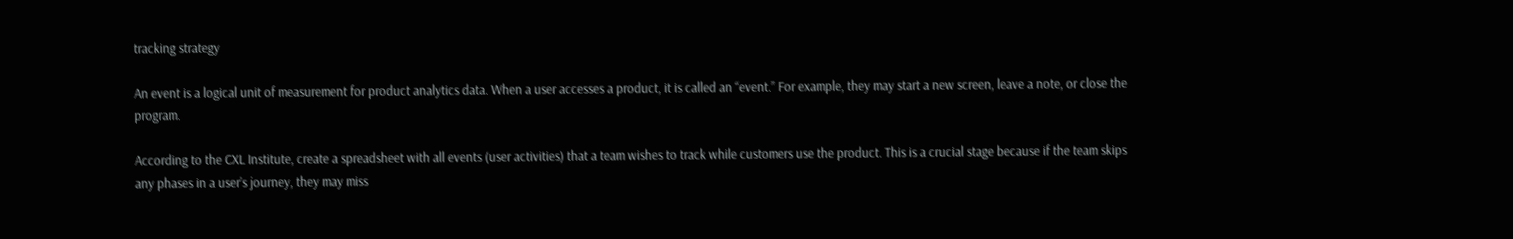tracking strategy

An event is a logical unit of measurement for product analytics data. When a user accesses a product, it is called an “event.” For example, they may start a new screen, leave a note, or close the program.

According to the CXL Institute, create a spreadsheet with all events (user activities) that a team wishes to track while customers use the product. This is a crucial stage because if the team skips any phases in a user’s journey, they may miss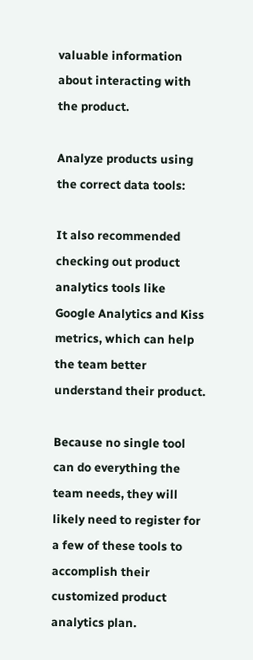valuable information about interacting with the product.

Analyze products using the correct data tools:

It also recommended checking out product analytics tools like Google Analytics and Kiss metrics, which can help the team better understand their product.

Because no single tool can do everything the team needs, they will likely need to register for a few of these tools to accomplish their customized product analytics plan.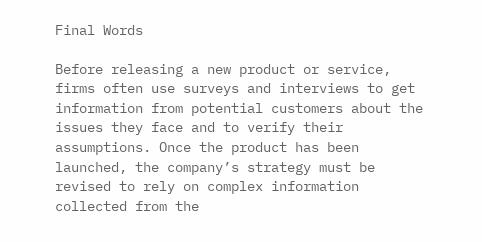Final Words

Before releasing a new product or service, firms often use surveys and interviews to get information from potential customers about the issues they face and to verify their assumptions. Once the product has been launched, the company’s strategy must be revised to rely on complex information collected from the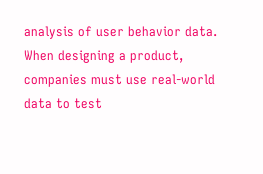analysis of user behavior data. When designing a product, companies must use real-world data to test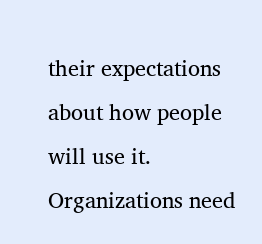their expectations about how people will use it. Organizations need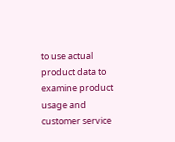to use actual product data to examine product usage and customer service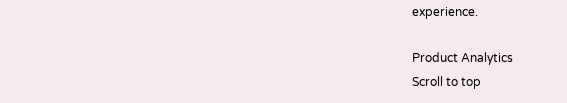experience.

Product Analytics
Scroll to top